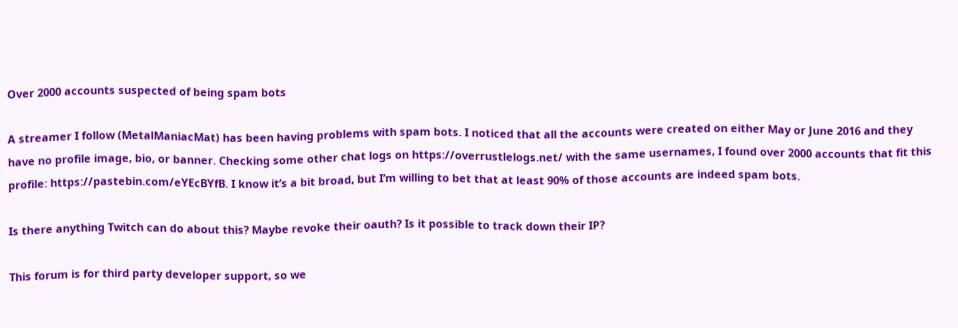Over 2000 accounts suspected of being spam bots

A streamer I follow (MetalManiacMat) has been having problems with spam bots. I noticed that all the accounts were created on either May or June 2016 and they have no profile image, bio, or banner. Checking some other chat logs on https://overrustlelogs.net/ with the same usernames, I found over 2000 accounts that fit this profile: https://pastebin.com/eYEcBYfB. I know it’s a bit broad, but I’m willing to bet that at least 90% of those accounts are indeed spam bots.

Is there anything Twitch can do about this? Maybe revoke their oauth? Is it possible to track down their IP?

This forum is for third party developer support, so we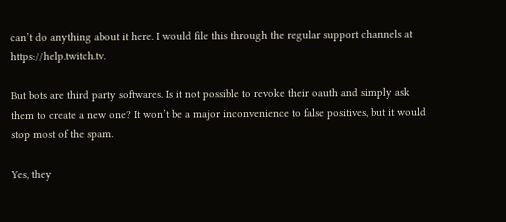can’t do anything about it here. I would file this through the regular support channels at https://help.twitch.tv.

But bots are third party softwares. Is it not possible to revoke their oauth and simply ask them to create a new one? It won’t be a major inconvenience to false positives, but it would stop most of the spam.

Yes, they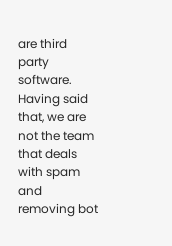are third party software. Having said that, we are not the team that deals with spam and removing bot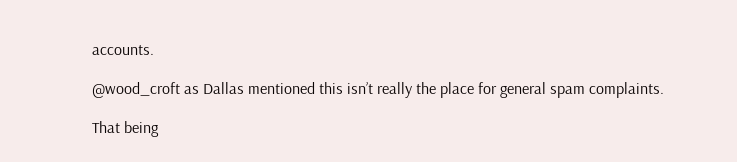accounts.

@wood_croft as Dallas mentioned this isn’t really the place for general spam complaints.

That being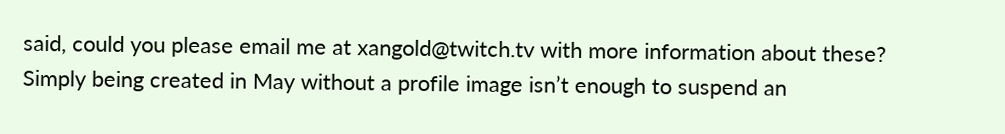said, could you please email me at xangold@twitch.tv with more information about these? Simply being created in May without a profile image isn’t enough to suspend an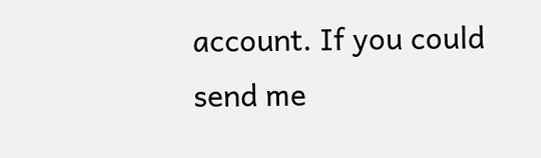account. If you could send me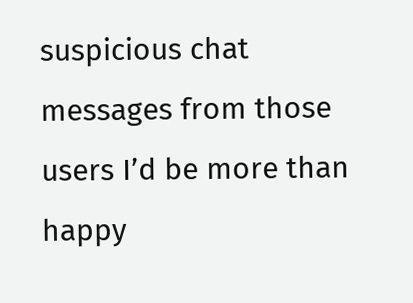suspicious chat messages from those users I’d be more than happy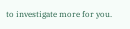to investigate more for you.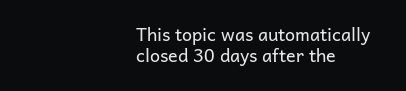This topic was automatically closed 30 days after the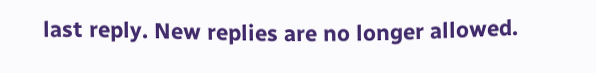last reply. New replies are no longer allowed.